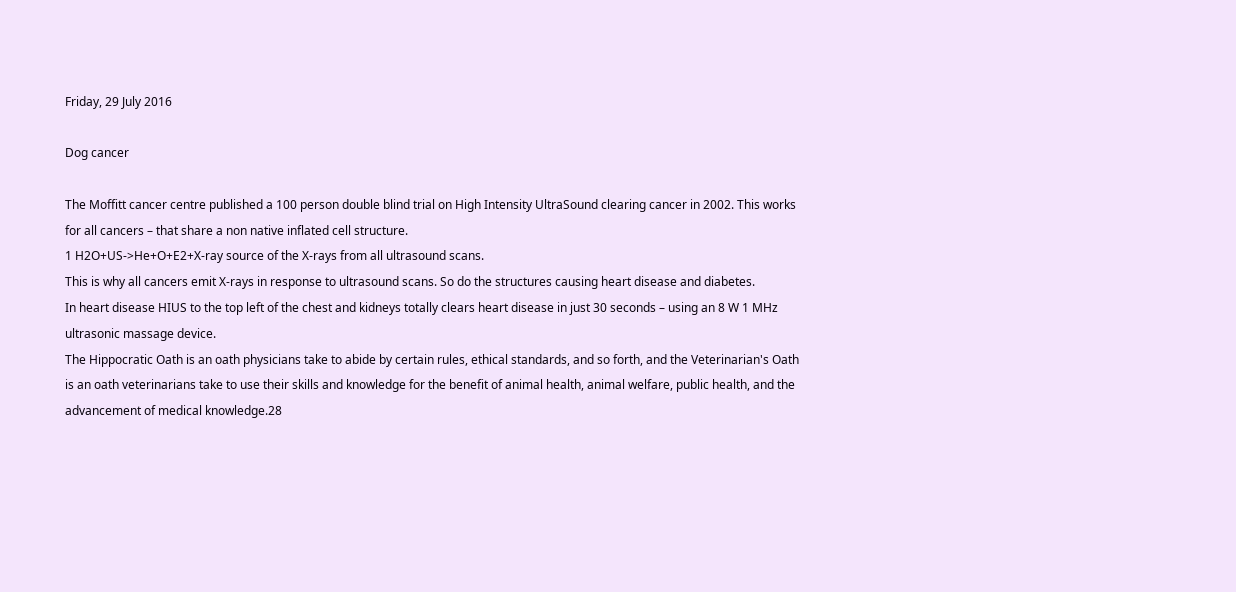Friday, 29 July 2016

Dog cancer

The Moffitt cancer centre published a 100 person double blind trial on High Intensity UltraSound clearing cancer in 2002. This works for all cancers – that share a non native inflated cell structure.
1 H2O+US->He+O+E2+X-ray source of the X-rays from all ultrasound scans.
This is why all cancers emit X-rays in response to ultrasound scans. So do the structures causing heart disease and diabetes.
In heart disease HIUS to the top left of the chest and kidneys totally clears heart disease in just 30 seconds – using an 8 W 1 MHz ultrasonic massage device.
The Hippocratic Oath is an oath physicians take to abide by certain rules, ethical standards, and so forth, and the Veterinarian's Oath is an oath veterinarians take to use their skills and knowledge for the benefit of animal health, animal welfare, public health, and the advancement of medical knowledge.28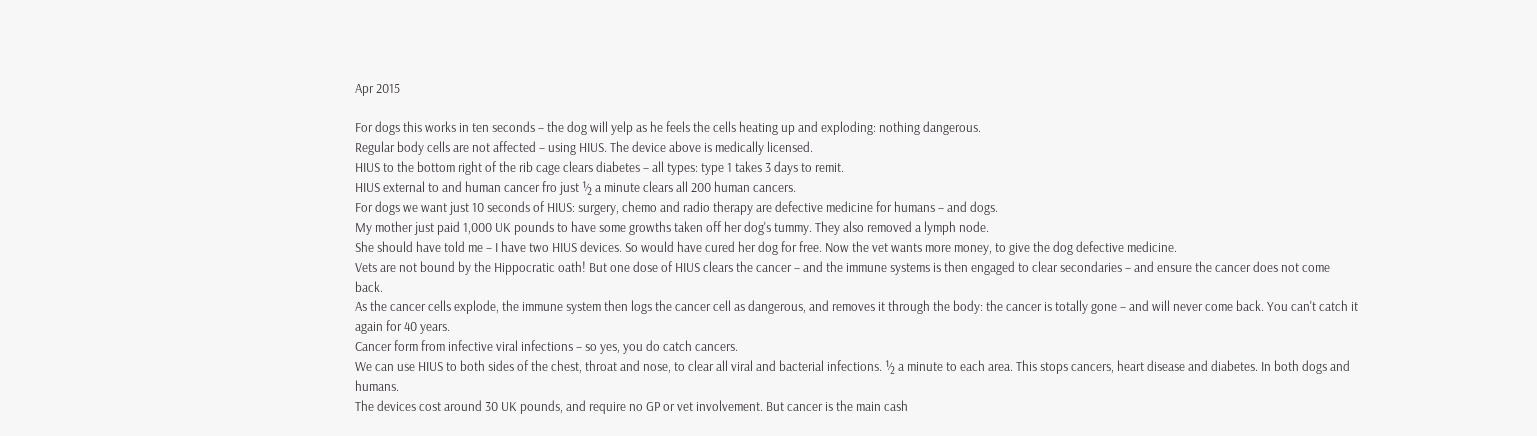Apr 2015

For dogs this works in ten seconds – the dog will yelp as he feels the cells heating up and exploding: nothing dangerous.
Regular body cells are not affected – using HIUS. The device above is medically licensed.
HIUS to the bottom right of the rib cage clears diabetes – all types: type 1 takes 3 days to remit.
HIUS external to and human cancer fro just ½ a minute clears all 200 human cancers.
For dogs we want just 10 seconds of HIUS: surgery, chemo and radio therapy are defective medicine for humans – and dogs.
My mother just paid 1,000 UK pounds to have some growths taken off her dog's tummy. They also removed a lymph node.
She should have told me – I have two HIUS devices. So would have cured her dog for free. Now the vet wants more money, to give the dog defective medicine.
Vets are not bound by the Hippocratic oath! But one dose of HIUS clears the cancer – and the immune systems is then engaged to clear secondaries – and ensure the cancer does not come back.
As the cancer cells explode, the immune system then logs the cancer cell as dangerous, and removes it through the body: the cancer is totally gone – and will never come back. You can't catch it again for 40 years.
Cancer form from infective viral infections – so yes, you do catch cancers.
We can use HIUS to both sides of the chest, throat and nose, to clear all viral and bacterial infections. ½ a minute to each area. This stops cancers, heart disease and diabetes. In both dogs and humans.
The devices cost around 30 UK pounds, and require no GP or vet involvement. But cancer is the main cash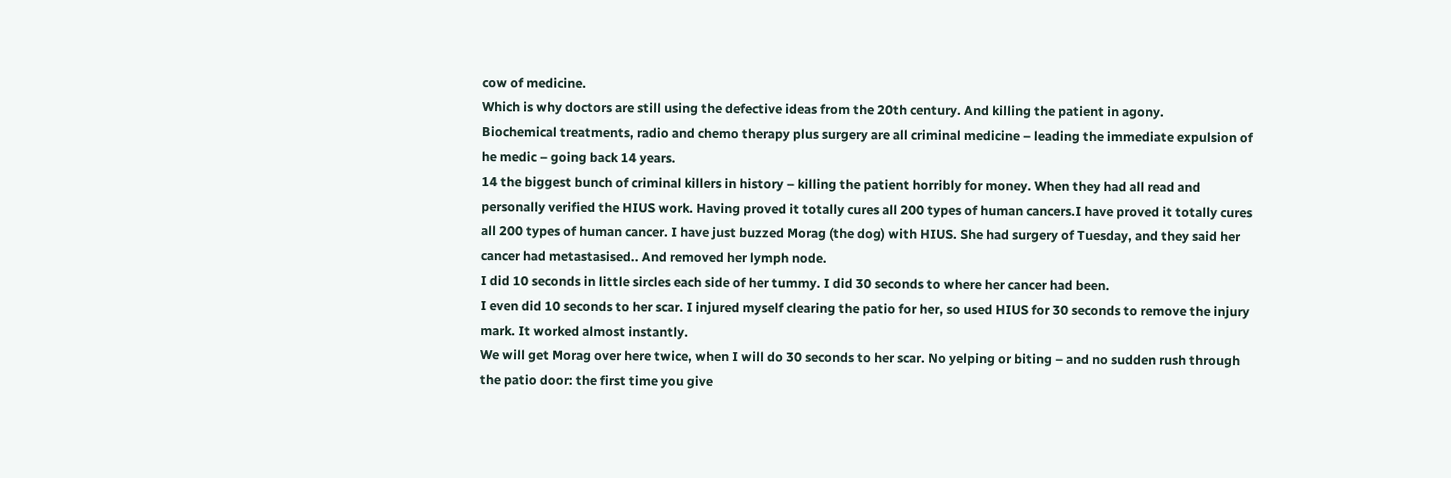cow of medicine.
Which is why doctors are still using the defective ideas from the 20th century. And killing the patient in agony.
Biochemical treatments, radio and chemo therapy plus surgery are all criminal medicine – leading the immediate expulsion of he medic – going back 14 years.
14 the biggest bunch of criminal killers in history – killing the patient horribly for money. When they had all read and personally verified the HIUS work. Having proved it totally cures all 200 types of human cancers.I have proved it totally cures all 200 types of human cancer. I have just buzzed Morag (the dog) with HIUS. She had surgery of Tuesday, and they said her cancer had metastasised.. And removed her lymph node.
I did 10 seconds in little sircles each side of her tummy. I did 30 seconds to where her cancer had been.
I even did 10 seconds to her scar. I injured myself clearing the patio for her, so used HIUS for 30 seconds to remove the injury mark. It worked almost instantly.
We will get Morag over here twice, when I will do 30 seconds to her scar. No yelping or biting – and no sudden rush through the patio door: the first time you give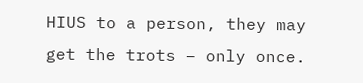HIUS to a person, they may get the trots – only once.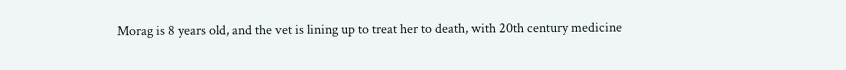Morag is 8 years old, and the vet is lining up to treat her to death, with 20th century medicine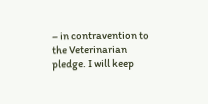– in contravention to the Veterinarian pledge. I will keep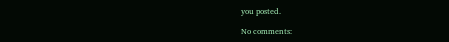you posted.

No comments: